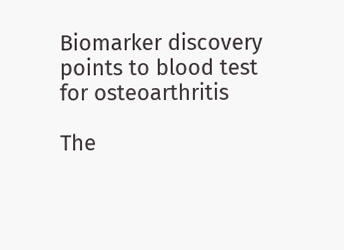Biomarker discovery points to blood test for osteoarthritis

The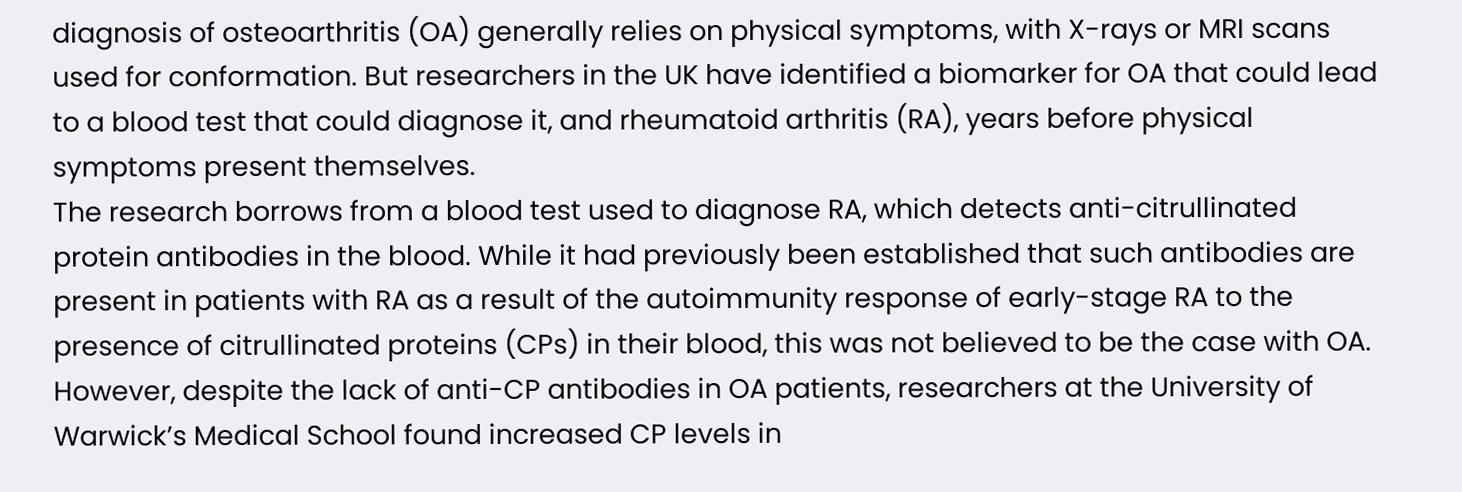diagnosis of osteoarthritis (OA) generally relies on physical symptoms, with X-rays or MRI scans used for conformation. But researchers in the UK have identified a biomarker for OA that could lead to a blood test that could diagnose it, and rheumatoid arthritis (RA), years before physical symptoms present themselves.
The research borrows from a blood test used to diagnose RA, which detects anti-citrullinated protein antibodies in the blood. While it had previously been established that such antibodies are present in patients with RA as a result of the autoimmunity response of early-stage RA to the presence of citrullinated proteins (CPs) in their blood, this was not believed to be the case with OA.
However, despite the lack of anti-CP antibodies in OA patients, researchers at the University of Warwick’s Medical School found increased CP levels in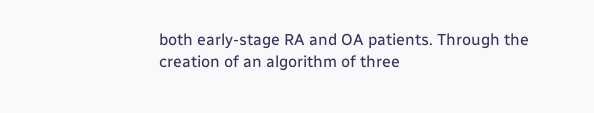both early-stage RA and OA patients. Through the creation of an algorithm of three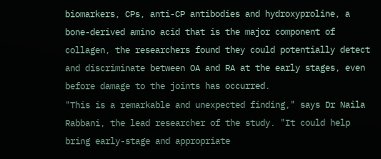biomarkers, CPs, anti-CP antibodies and hydroxyproline, a bone-derived amino acid that is the major component of collagen, the researchers found they could potentially detect and discriminate between OA and RA at the early stages, even before damage to the joints has occurred.
"This is a remarkable and unexpected finding," says Dr Naila Rabbani, the lead researcher of the study. "It could help bring early-stage and appropriate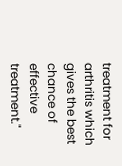treatment for arthritis which gives the best chance of effective treatment."